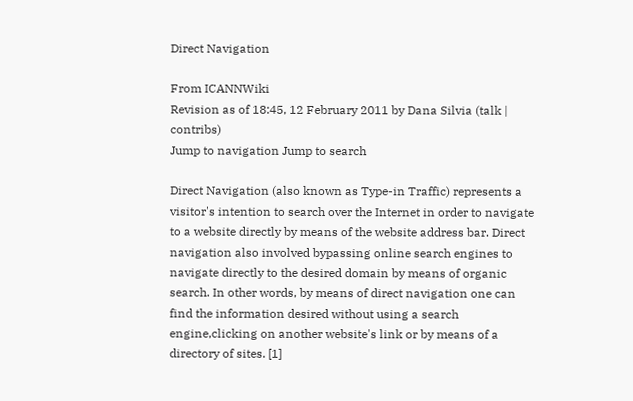Direct Navigation

From ICANNWiki
Revision as of 18:45, 12 February 2011 by Dana Silvia (talk | contribs)
Jump to navigation Jump to search

Direct Navigation (also known as Type-in Traffic) represents a visitor's intention to search over the Internet in order to navigate to a website directly by means of the website address bar. Direct navigation also involved bypassing online search engines to navigate directly to the desired domain by means of organic search. In other words, by means of direct navigation one can find the information desired without using a search engine,clicking on another website's link or by means of a directory of sites. [1]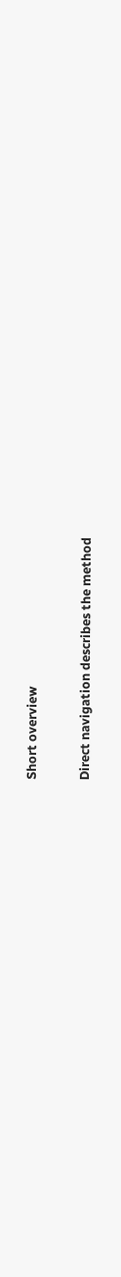Short overview

Direct navigation describes the method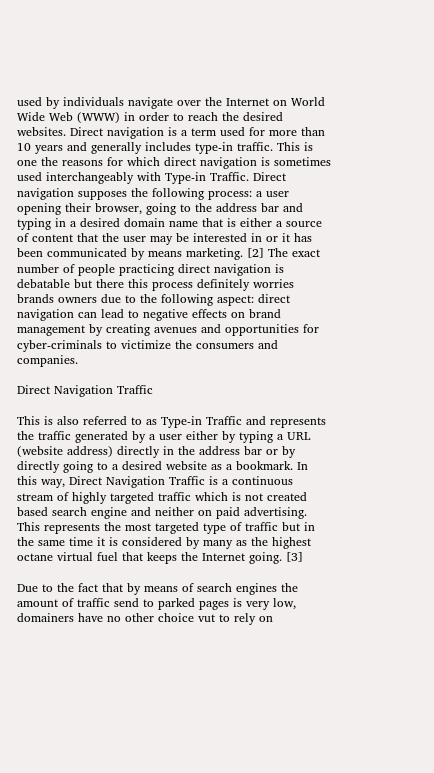used by individuals navigate over the Internet on World Wide Web (WWW) in order to reach the desired websites. Direct navigation is a term used for more than 10 years and generally includes type-in traffic. This is one the reasons for which direct navigation is sometimes used interchangeably with Type-in Traffic. Direct navigation supposes the following process: a user opening their browser, going to the address bar and typing in a desired domain name that is either a source of content that the user may be interested in or it has been communicated by means marketing. [2] The exact number of people practicing direct navigation is debatable but there this process definitely worries brands owners due to the following aspect: direct navigation can lead to negative effects on brand management by creating avenues and opportunities for cyber-criminals to victimize the consumers and companies.

Direct Navigation Traffic

This is also referred to as Type-in Traffic and represents the traffic generated by a user either by typing a URL (website address) directly in the address bar or by directly going to a desired website as a bookmark. In this way, Direct Navigation Traffic is a continuous stream of highly targeted traffic which is not created based search engine and neither on paid advertising. This represents the most targeted type of traffic but in the same time it is considered by many as the highest octane virtual fuel that keeps the Internet going. [3]

Due to the fact that by means of search engines the amount of traffic send to parked pages is very low, domainers have no other choice vut to rely on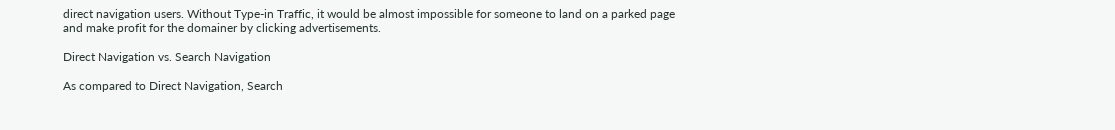direct navigation users. Without Type-in Traffic, it would be almost impossible for someone to land on a parked page and make profit for the domainer by clicking advertisements.

Direct Navigation vs. Search Navigation

As compared to Direct Navigation, Search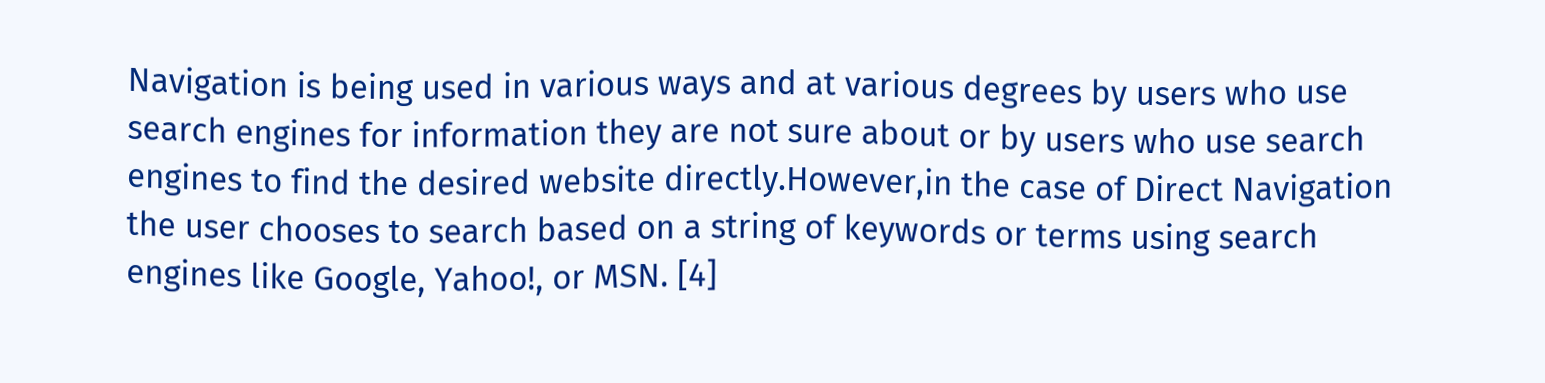Navigation is being used in various ways and at various degrees by users who use search engines for information they are not sure about or by users who use search engines to find the desired website directly.However,in the case of Direct Navigation the user chooses to search based on a string of keywords or terms using search engines like Google, Yahoo!, or MSN. [4]